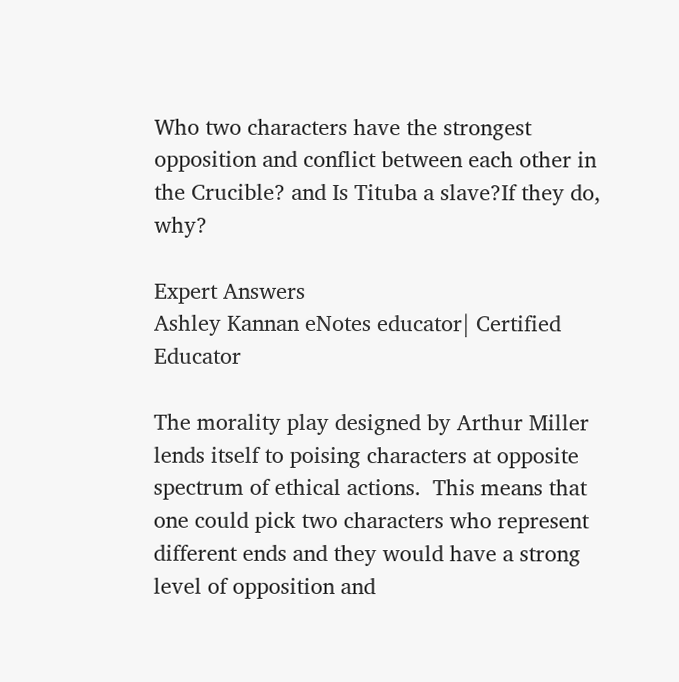Who two characters have the strongest opposition and conflict between each other in the Crucible? and Is Tituba a slave?If they do, why?

Expert Answers
Ashley Kannan eNotes educator| Certified Educator

The morality play designed by Arthur Miller lends itself to poising characters at opposite spectrum of ethical actions.  This means that one could pick two characters who represent different ends and they would have a strong level of opposition and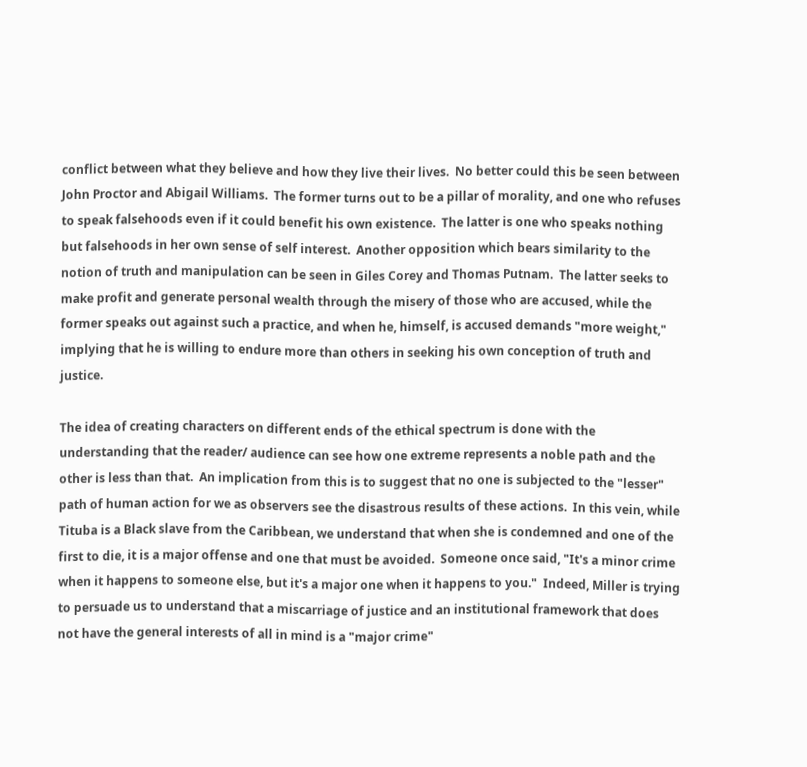conflict between what they believe and how they live their lives.  No better could this be seen between John Proctor and Abigail Williams.  The former turns out to be a pillar of morality, and one who refuses to speak falsehoods even if it could benefit his own existence.  The latter is one who speaks nothing but falsehoods in her own sense of self interest.  Another opposition which bears similarity to the notion of truth and manipulation can be seen in Giles Corey and Thomas Putnam.  The latter seeks to make profit and generate personal wealth through the misery of those who are accused, while the former speaks out against such a practice, and when he, himself, is accused demands "more weight," implying that he is willing to endure more than others in seeking his own conception of truth and justice.

The idea of creating characters on different ends of the ethical spectrum is done with the understanding that the reader/ audience can see how one extreme represents a noble path and the other is less than that.  An implication from this is to suggest that no one is subjected to the "lesser" path of human action for we as observers see the disastrous results of these actions.  In this vein, while Tituba is a Black slave from the Caribbean, we understand that when she is condemned and one of the first to die, it is a major offense and one that must be avoided.  Someone once said, "It's a minor crime when it happens to someone else, but it's a major one when it happens to you."  Indeed, Miller is trying to persuade us to understand that a miscarriage of justice and an institutional framework that does not have the general interests of all in mind is a "major crime"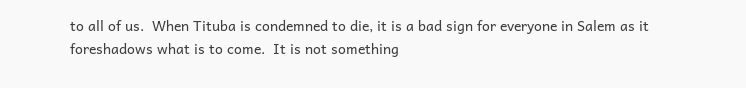to all of us.  When Tituba is condemned to die, it is a bad sign for everyone in Salem as it foreshadows what is to come.  It is not something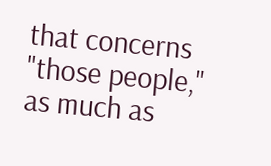that concerns "those people," as much as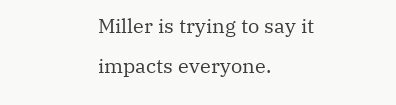Miller is trying to say it impacts everyone.